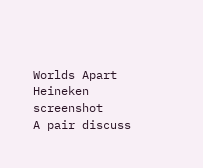Worlds Apart Heineken screenshot
A pair discuss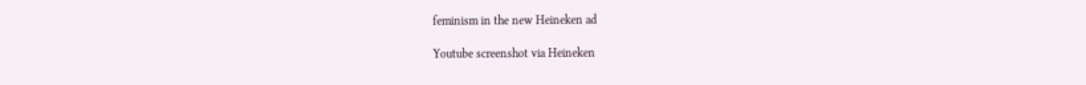feminism in the new Heineken ad

Youtube screenshot via Heineken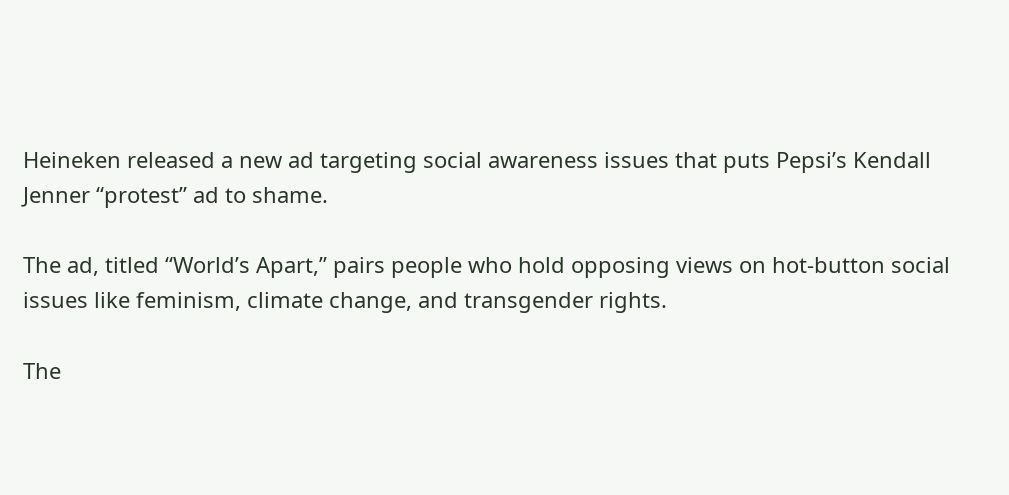Heineken released a new ad targeting social awareness issues that puts Pepsi’s Kendall Jenner “protest” ad to shame.

The ad, titled “World’s Apart,” pairs people who hold opposing views on hot-button social issues like feminism, climate change, and transgender rights.

The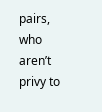pairs, who aren’t privy to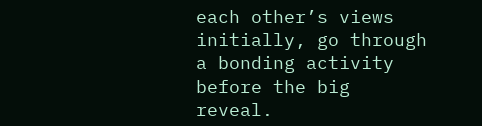each other’s views initially, go through a bonding activity before the big reveal.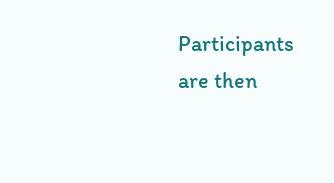Participants are then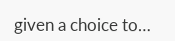given a choice to…